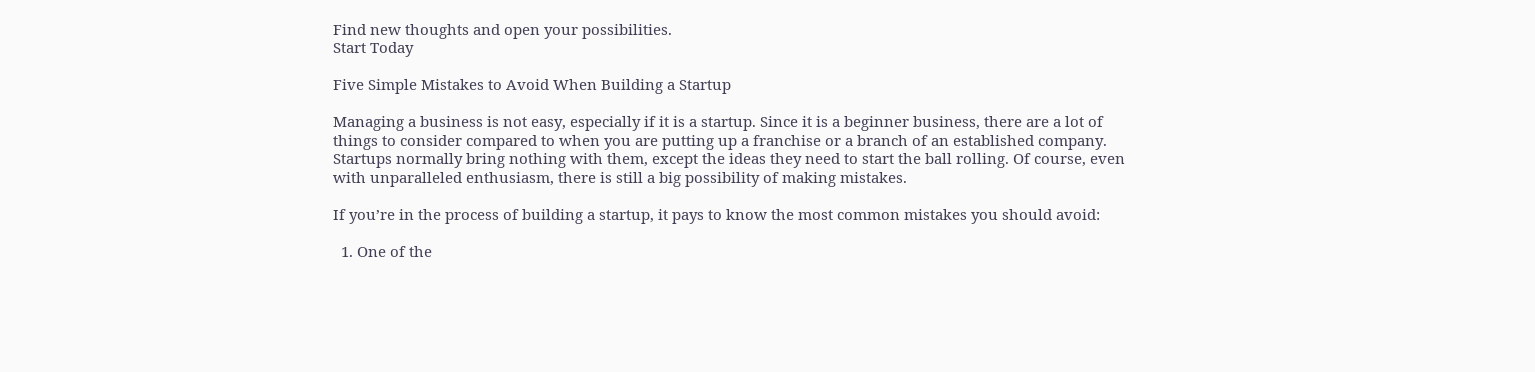Find new thoughts and open your possibilities.
Start Today

Five Simple Mistakes to Avoid When Building a Startup

Managing a business is not easy, especially if it is a startup. Since it is a beginner business, there are a lot of things to consider compared to when you are putting up a franchise or a branch of an established company. Startups normally bring nothing with them, except the ideas they need to start the ball rolling. Of course, even with unparalleled enthusiasm, there is still a big possibility of making mistakes.

If you’re in the process of building a startup, it pays to know the most common mistakes you should avoid:

  1. One of the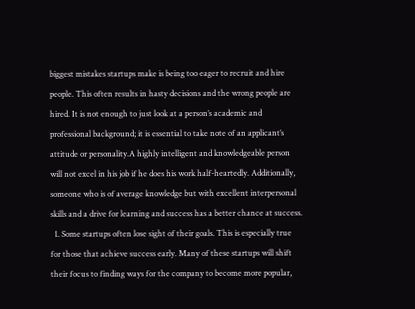biggest mistakes startups make is being too eager to recruit and hire people. This often results in hasty decisions and the wrong people are hired. It is not enough to just look at a person’s academic and professional background; it is essential to take note of an applicant’s attitude or personality.A highly intelligent and knowledgeable person will not excel in his job if he does his work half-heartedly. Additionally, someone who is of average knowledge but with excellent interpersonal skills and a drive for learning and success has a better chance at success.
  1. Some startups often lose sight of their goals. This is especially true for those that achieve success early. Many of these startups will shift their focus to finding ways for the company to become more popular,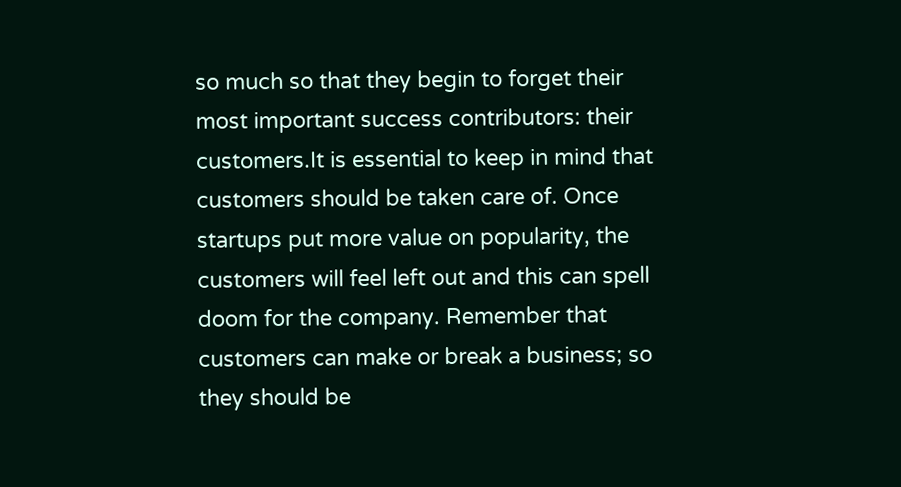so much so that they begin to forget their most important success contributors: their customers.It is essential to keep in mind that customers should be taken care of. Once startups put more value on popularity, the customers will feel left out and this can spell doom for the company. Remember that customers can make or break a business; so they should be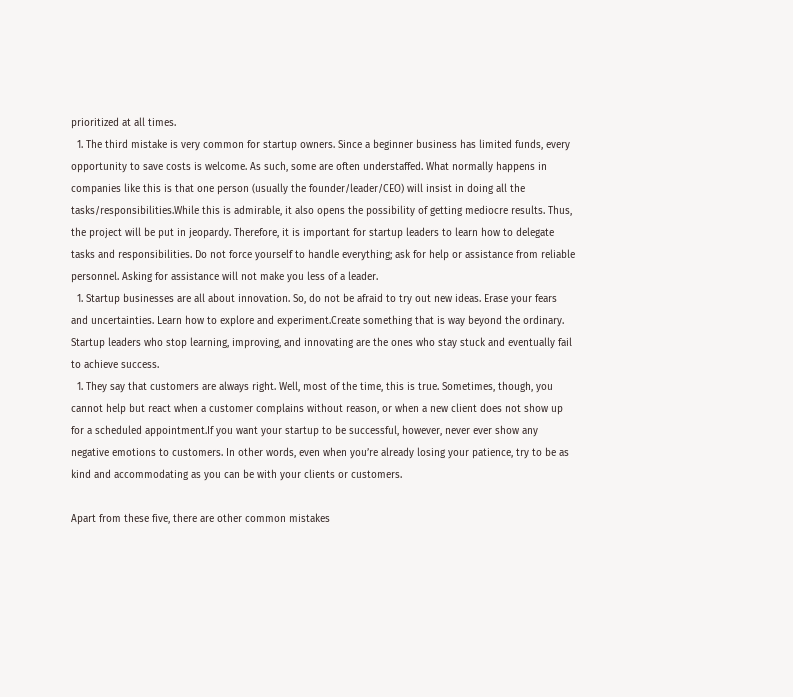prioritized at all times.
  1. The third mistake is very common for startup owners. Since a beginner business has limited funds, every opportunity to save costs is welcome. As such, some are often understaffed. What normally happens in companies like this is that one person (usually the founder/leader/CEO) will insist in doing all the tasks/responsibilities.While this is admirable, it also opens the possibility of getting mediocre results. Thus, the project will be put in jeopardy. Therefore, it is important for startup leaders to learn how to delegate tasks and responsibilities. Do not force yourself to handle everything; ask for help or assistance from reliable personnel. Asking for assistance will not make you less of a leader.
  1. Startup businesses are all about innovation. So, do not be afraid to try out new ideas. Erase your fears and uncertainties. Learn how to explore and experiment.Create something that is way beyond the ordinary. Startup leaders who stop learning, improving, and innovating are the ones who stay stuck and eventually fail to achieve success.
  1. They say that customers are always right. Well, most of the time, this is true. Sometimes, though, you cannot help but react when a customer complains without reason, or when a new client does not show up for a scheduled appointment.If you want your startup to be successful, however, never ever show any negative emotions to customers. In other words, even when you’re already losing your patience, try to be as kind and accommodating as you can be with your clients or customers.

Apart from these five, there are other common mistakes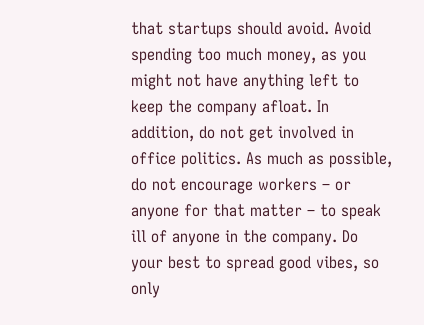that startups should avoid. Avoid spending too much money, as you might not have anything left to keep the company afloat. In addition, do not get involved in office politics. As much as possible, do not encourage workers – or anyone for that matter – to speak ill of anyone in the company. Do your best to spread good vibes, so only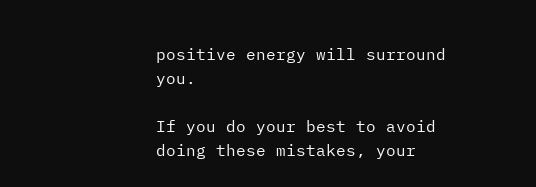positive energy will surround you.

If you do your best to avoid doing these mistakes, your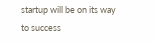startup will be on its way to success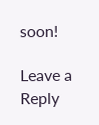soon!

Leave a Reply